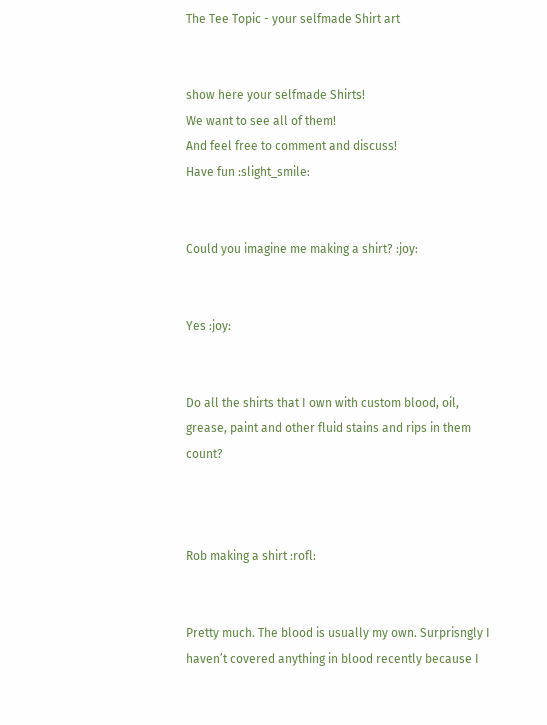The Tee Topic - your selfmade Shirt art


show here your selfmade Shirts!
We want to see all of them!
And feel free to comment and discuss!
Have fun :slight_smile:


Could you imagine me making a shirt? :joy:


Yes :joy:


Do all the shirts that I own with custom blood, oil, grease, paint and other fluid stains and rips in them count?



Rob making a shirt :rofl:


Pretty much. The blood is usually my own. Surprisngly I haven’t covered anything in blood recently because I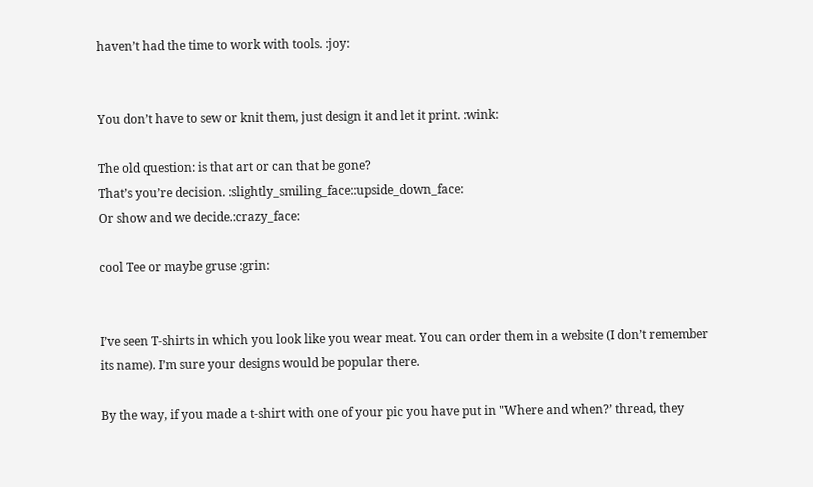haven’t had the time to work with tools. :joy:


You don’t have to sew or knit them, just design it and let it print. :wink:

The old question: is that art or can that be gone?
That’s you’re decision. :slightly_smiling_face::upside_down_face:
Or show and we decide.:crazy_face:

cool Tee or maybe gruse :grin:


I’ve seen T-shirts in which you look like you wear meat. You can order them in a website (I don’t remember its name). I’m sure your designs would be popular there.

By the way, if you made a t-shirt with one of your pic you have put in "Where and when?’ thread, they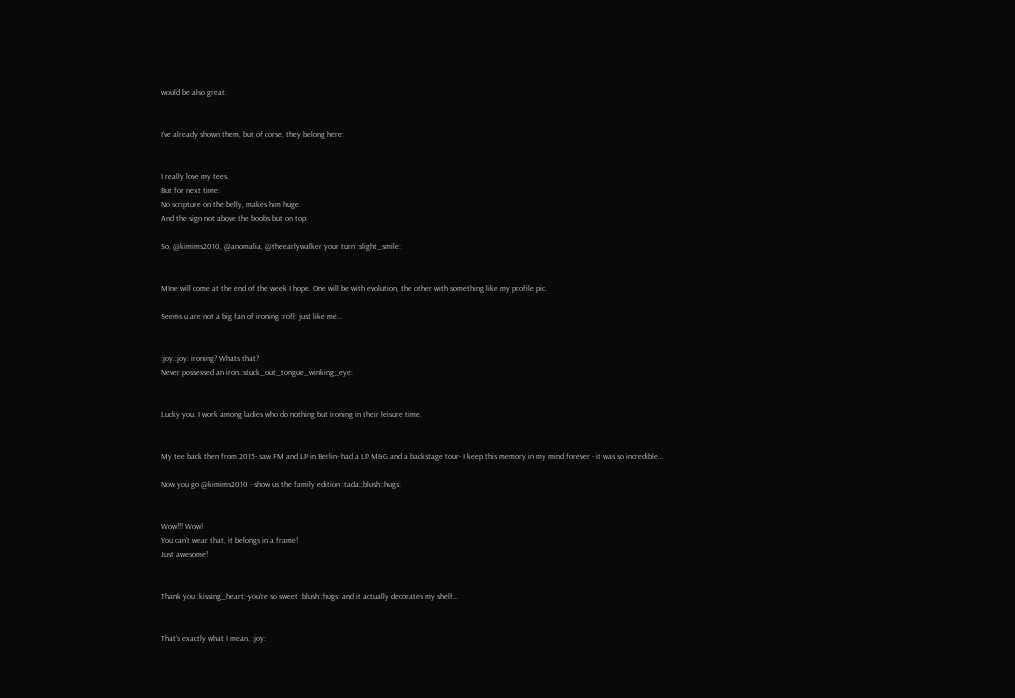would be also great.


I’ve already shown them, but of corse, they belong here:


I really love my tees.
But for next time:
No scripture on the belly, makes him huge.
And the sign not above the boobs but on top.

So, @kimims2010, @anomalia, @theearlywalker your turn :slight_smile:


MIne will come at the end of the week I hope. One will be with evolution, the other with something like my profile pic.

Seems u are not a big fan of ironing :rofl: just like me…


:joy::joy: ironing? Whats that?
Never possessed an iron.:stuck_out_tongue_winking_eye:


Lucky you. I work among ladies who do nothing but ironing in their leisure time.


My tee back then from 2015- saw FM and LP in Berlin- had a LP M&G and a backstage tour- I keep this memory in my mind forever - it was so incredible…

Now you go @kimims2010 - show us the family edition :tada::blush::hugs:


Wow!!! Wow!
You can’t wear that, it belongs in a frame!
Just awesome!


Thank you :kissing_heart:-you’re so sweet :blush::hugs: and it actually decorates my shelf…


That’s exactly what I mean. :joy: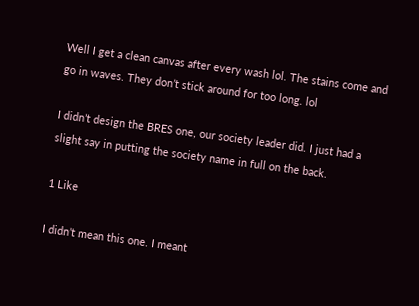Well I get a clean canvas after every wash lol. The stains come and go in waves. They don’t stick around for too long. lol

I didn’t design the BRES one, our society leader did. I just had a slight say in putting the society name in full on the back.

1 Like

I didn’t mean this one. I meant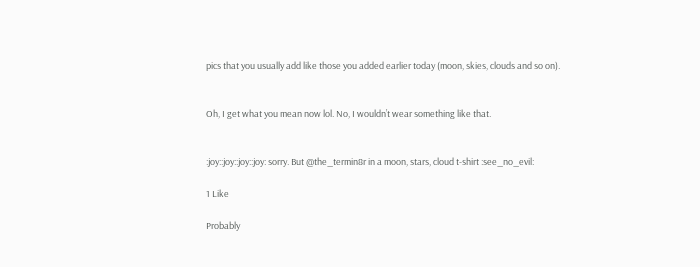pics that you usually add like those you added earlier today (moon, skies, clouds and so on).


Oh, I get what you mean now lol. No, I wouldn’t wear something like that.


:joy::joy::joy::joy: sorry. But @the_termin8r in a moon, stars, cloud t-shirt :see_no_evil:

1 Like

Probably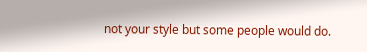not your style but some people would do.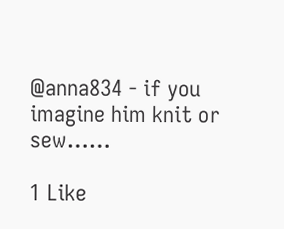@anna834 - if you imagine him knit or sew……

1 Like